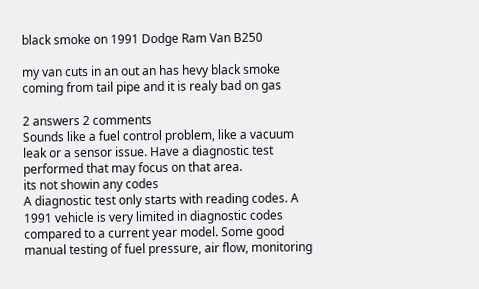black smoke on 1991 Dodge Ram Van B250

my van cuts in an out an has hevy black smoke coming from tail pipe and it is realy bad on gas

2 answers 2 comments
Sounds like a fuel control problem, like a vacuum leak or a sensor issue. Have a diagnostic test performed that may focus on that area.
its not showin any codes
A diagnostic test only starts with reading codes. A 1991 vehicle is very limited in diagnostic codes compared to a current year model. Some good manual testing of fuel pressure, air flow, monitoring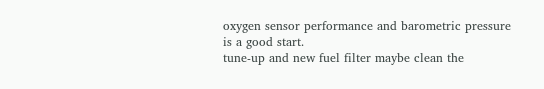oxygen sensor performance and barometric pressure is a good start.
tune-up and new fuel filter maybe clean the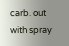carb. out with spray